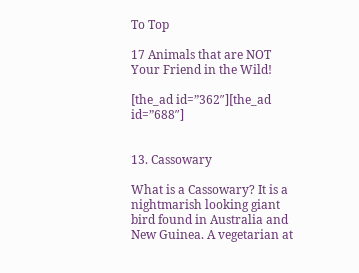To Top

17 Animals that are NOT Your Friend in the Wild!

[the_ad id=”362″][the_ad id=”688″]


13. Cassowary

What is a Cassowary? It is a nightmarish looking giant bird found in Australia and New Guinea. A vegetarian at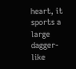heart, it sports a large dagger-like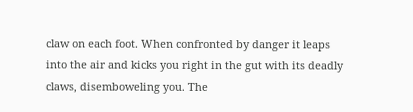claw on each foot. When confronted by danger it leaps into the air and kicks you right in the gut with its deadly claws, disemboweling you. The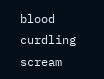blood curdling scream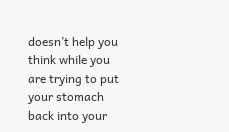doesn’t help you think while you are trying to put your stomach back into your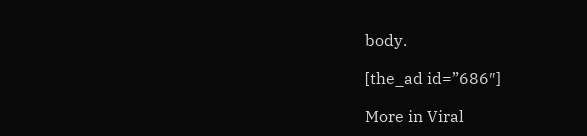body.

[the_ad id=”686″]

More in Viral